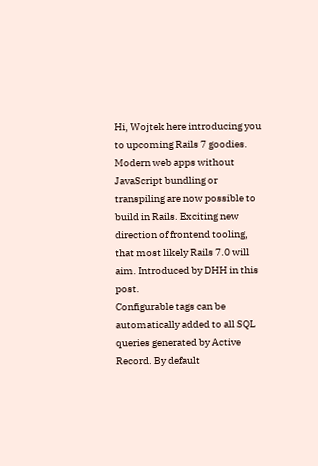Hi, Wojtek here introducing you to upcoming Rails 7 goodies.
Modern web apps without JavaScript bundling or transpiling are now possible to build in Rails. Exciting new direction of frontend tooling, that most likely Rails 7.0 will aim. Introduced by DHH in this post.
Configurable tags can be automatically added to all SQL queries generated by Active Record. By default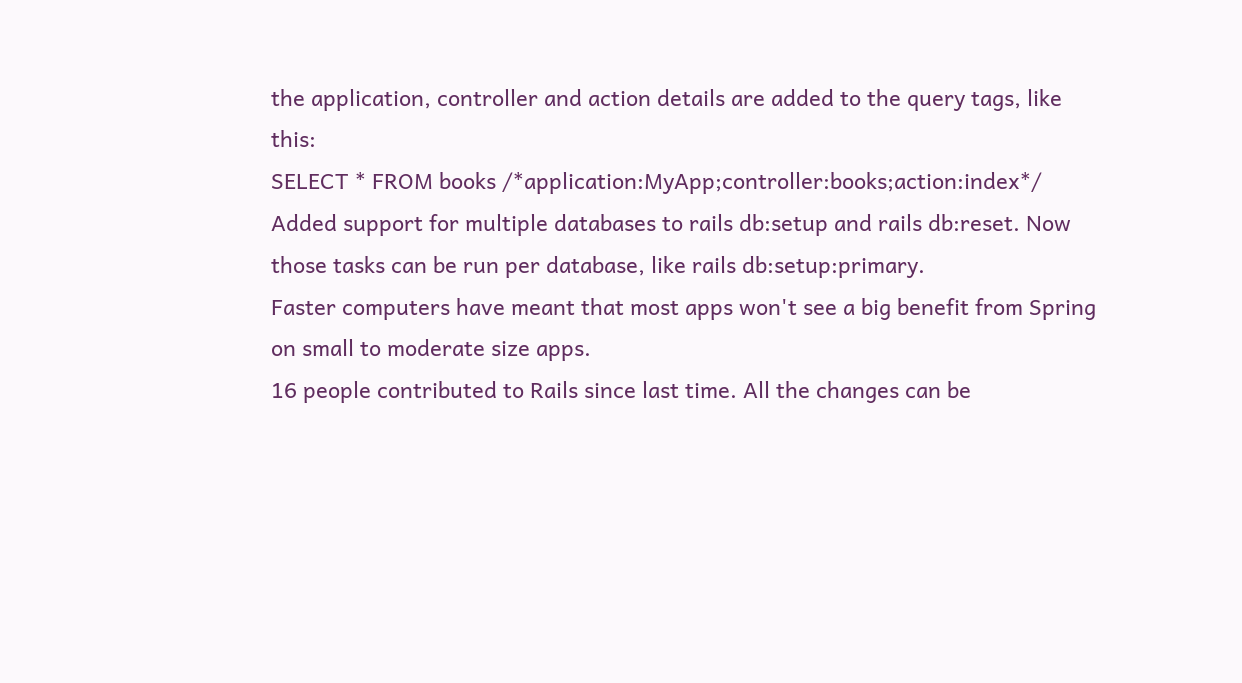the application, controller and action details are added to the query tags, like this:
SELECT * FROM books /*application:MyApp;controller:books;action:index*/
Added support for multiple databases to rails db:setup and rails db:reset. Now those tasks can be run per database, like rails db:setup:primary.
Faster computers have meant that most apps won't see a big benefit from Spring on small to moderate size apps.
16 people contributed to Rails since last time. All the changes can be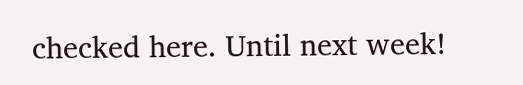checked here. Until next week!